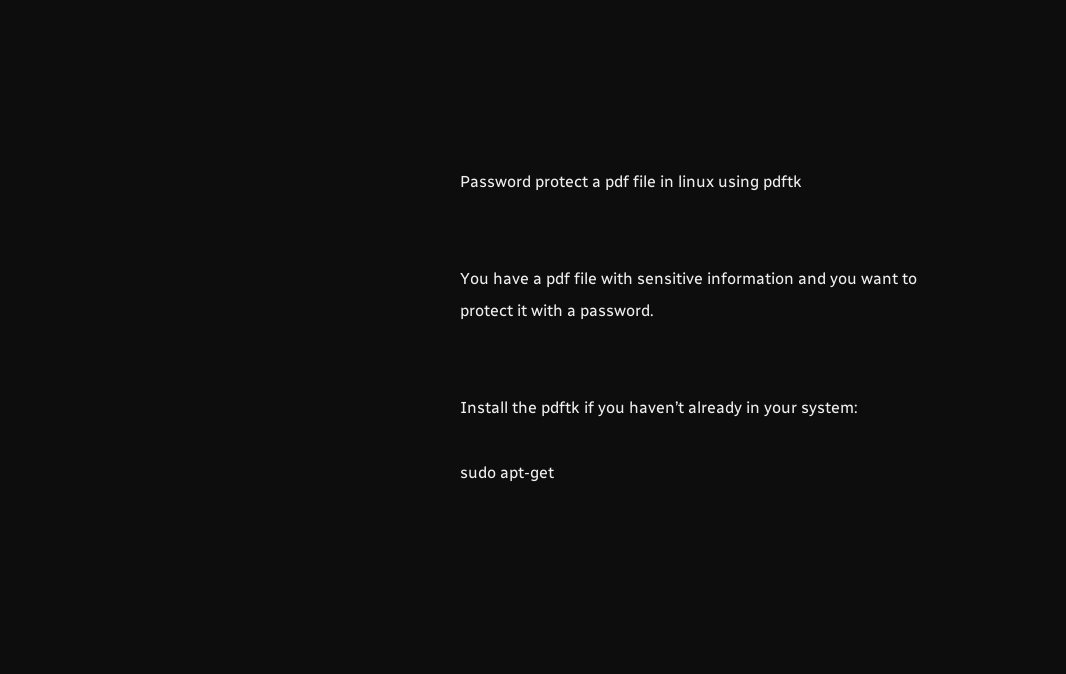Password protect a pdf file in linux using pdftk


You have a pdf file with sensitive information and you want to protect it with a password.


Install the pdftk if you haven’t already in your system:

sudo apt-get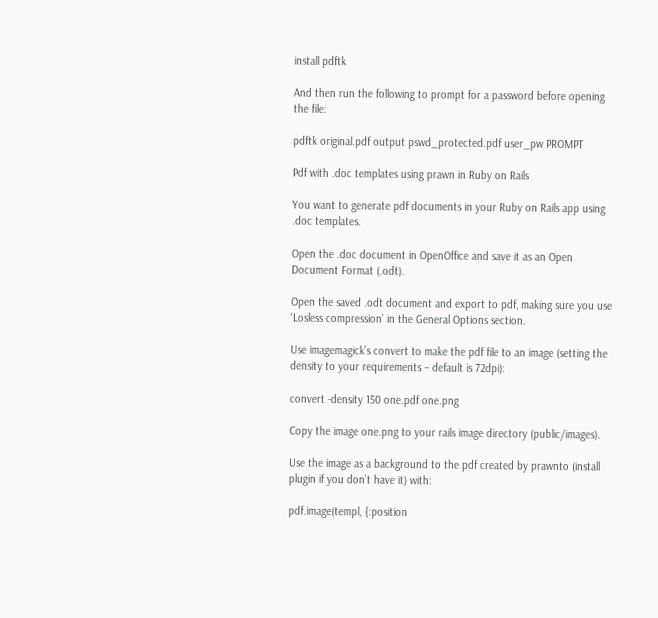install pdftk

And then run the following to prompt for a password before opening the file:

pdftk original.pdf output pswd_protected.pdf user_pw PROMPT

Pdf with .doc templates using prawn in Ruby on Rails

You want to generate pdf documents in your Ruby on Rails app using .doc templates.

Open the .doc document in OpenOffice and save it as an Open Document Format (.odt).

Open the saved .odt document and export to pdf, making sure you use ‘Losless compression’ in the General Options section.

Use imagemagick’s convert to make the pdf file to an image (setting the density to your requirements – default is 72dpi):

convert -density 150 one.pdf one.png

Copy the image one.png to your rails image directory (public/images).

Use the image as a background to the pdf created by prawnto (install plugin if you don’t have it) with:

pdf.image(templ, {:position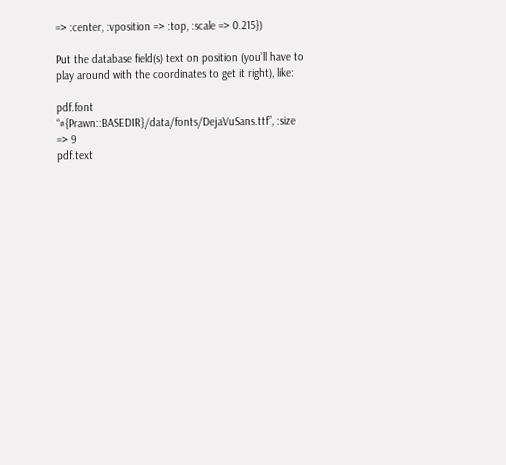=> :center, :vposition => :top, :scale => 0.215})

Put the database field(s) text on position (you’ll have to play around with the coordinates to get it right), like:

pdf.font “#{Prawn::BASEDIR}/data/fonts/DejaVuSans.ttf”, :size => 9
pdf.text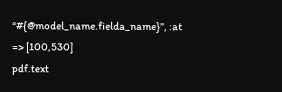“#{@model_name.fielda_name}”, :at => [100,530]
pdf.text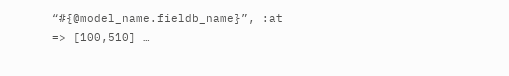“#{@model_name.fieldb_name}”, :at => [100,510] …